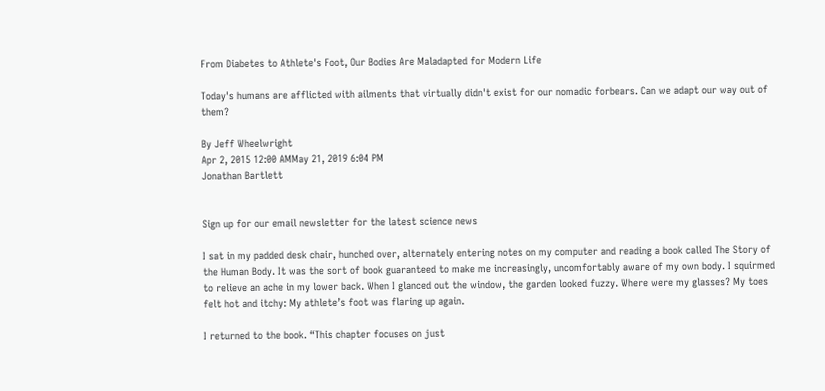From Diabetes to Athlete's Foot, Our Bodies Are Maladapted for Modern Life

Today's humans are afflicted with ailments that virtually didn't exist for our nomadic forbears. Can we adapt our way out of them?

By Jeff Wheelwright
Apr 2, 2015 12:00 AMMay 21, 2019 6:04 PM
Jonathan Bartlett


Sign up for our email newsletter for the latest science news

I sat in my padded desk chair, hunched over, alternately entering notes on my computer and reading a book called The Story of the Human Body. It was the sort of book guaranteed to make me increasingly, uncomfortably aware of my own body. I squirmed to relieve an ache in my lower back. When I glanced out the window, the garden looked fuzzy. Where were my glasses? My toes felt hot and itchy: My athlete’s foot was flaring up again.

I returned to the book. “This chapter focuses on just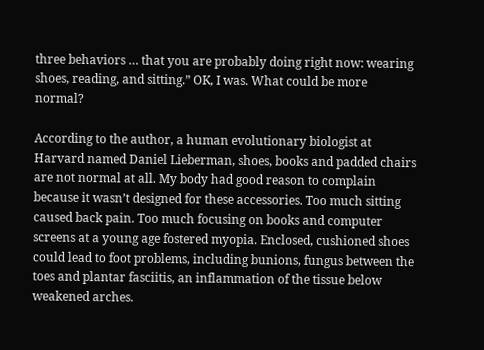three behaviors … that you are probably doing right now: wearing shoes, reading, and sitting.” OK, I was. What could be more normal?

According to the author, a human evolutionary biologist at Harvard named Daniel Lieberman, shoes, books and padded chairs are not normal at all. My body had good reason to complain because it wasn’t designed for these accessories. Too much sitting caused back pain. Too much focusing on books and computer screens at a young age fostered myopia. Enclosed, cushioned shoes could lead to foot problems, including bunions, fungus between the toes and plantar fasciitis, an inflammation of the tissue below weakened arches.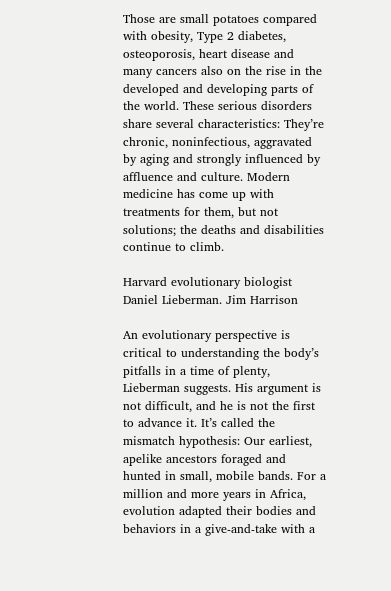Those are small potatoes compared with obesity, Type 2 diabetes, osteoporosis, heart disease and many cancers also on the rise in the developed and developing parts of the world. These serious disorders share several characteristics: They’re chronic, noninfectious, aggravated by aging and strongly influenced by affluence and culture. Modern medicine has come up with treatments for them, but not solutions; the deaths and disabilities continue to climb.

Harvard evolutionary biologist Daniel Lieberman. Jim Harrison

An evolutionary perspective is critical to understanding the body’s pitfalls in a time of plenty, Lieberman suggests. His argument is not difficult, and he is not the first to advance it. It’s called the mismatch hypothesis: Our earliest, apelike ancestors foraged and hunted in small, mobile bands. For a million and more years in Africa, evolution adapted their bodies and behaviors in a give-and-take with a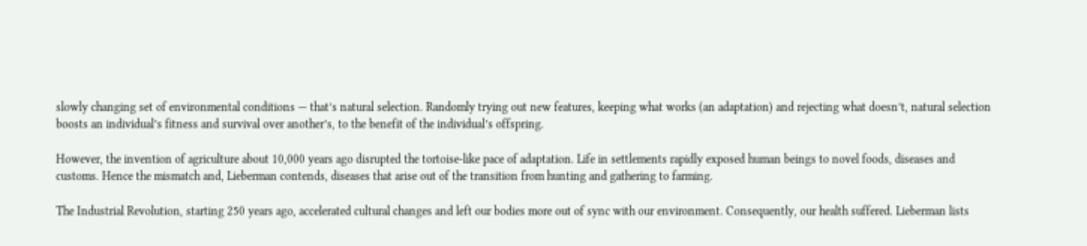slowly changing set of environmental conditions — that’s natural selection. Randomly trying out new features, keeping what works (an adaptation) and rejecting what doesn’t, natural selection boosts an individual’s fitness and survival over another’s, to the benefit of the individual’s offspring.

However, the invention of agriculture about 10,000 years ago disrupted the tortoise-like pace of adaptation. Life in settlements rapidly exposed human beings to novel foods, diseases and customs. Hence the mismatch and, Lieberman contends, diseases that arise out of the transition from hunting and gathering to farming.

The Industrial Revolution, starting 250 years ago, accelerated cultural changes and left our bodies more out of sync with our environment. Consequently, our health suffered. Lieberman lists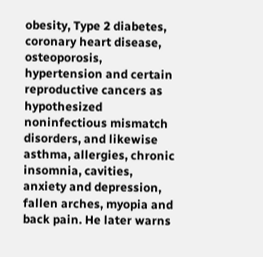obesity, Type 2 diabetes, coronary heart disease, osteoporosis, hypertension and certain reproductive cancers as hypothesized noninfectious mismatch disorders, and likewise asthma, allergies, chronic insomnia, cavities, anxiety and depression, fallen arches, myopia and back pain. He later warns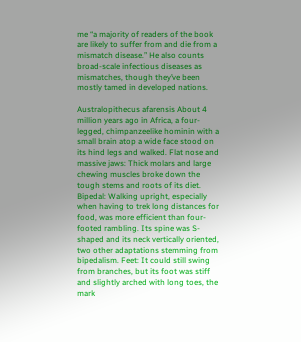me “a majority of readers of the book are likely to suffer from and die from a mismatch disease.” He also counts broad-scale infectious diseases as mismatches, though they’ve been mostly tamed in developed nations.

Australopithecus afarensis About 4 million years ago in Africa, a four-legged, chimpanzeelike hominin with a small brain atop a wide face stood on its hind legs and walked. Flat nose and massive jaws: Thick molars and large chewing muscles broke down the tough stems and roots of its diet. Bipedal: Walking upright, especially when having to trek long distances for food, was more efficient than four-footed rambling. Its spine was S-shaped and its neck vertically oriented, two other adaptations stemming from bipedalism. Feet: It could still swing from branches, but its foot was stiff and slightly arched with long toes, the mark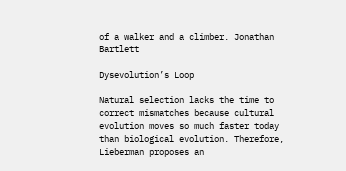of a walker and a climber. Jonathan Bartlett

Dysevolution’s Loop

Natural selection lacks the time to correct mismatches because cultural evolution moves so much faster today than biological evolution. Therefore, Lieberman proposes an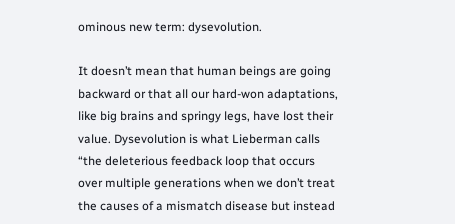ominous new term: dysevolution.

It doesn’t mean that human beings are going backward or that all our hard-won adaptations, like big brains and springy legs, have lost their value. Dysevolution is what Lieberman calls “the deleterious feedback loop that occurs over multiple generations when we don’t treat the causes of a mismatch disease but instead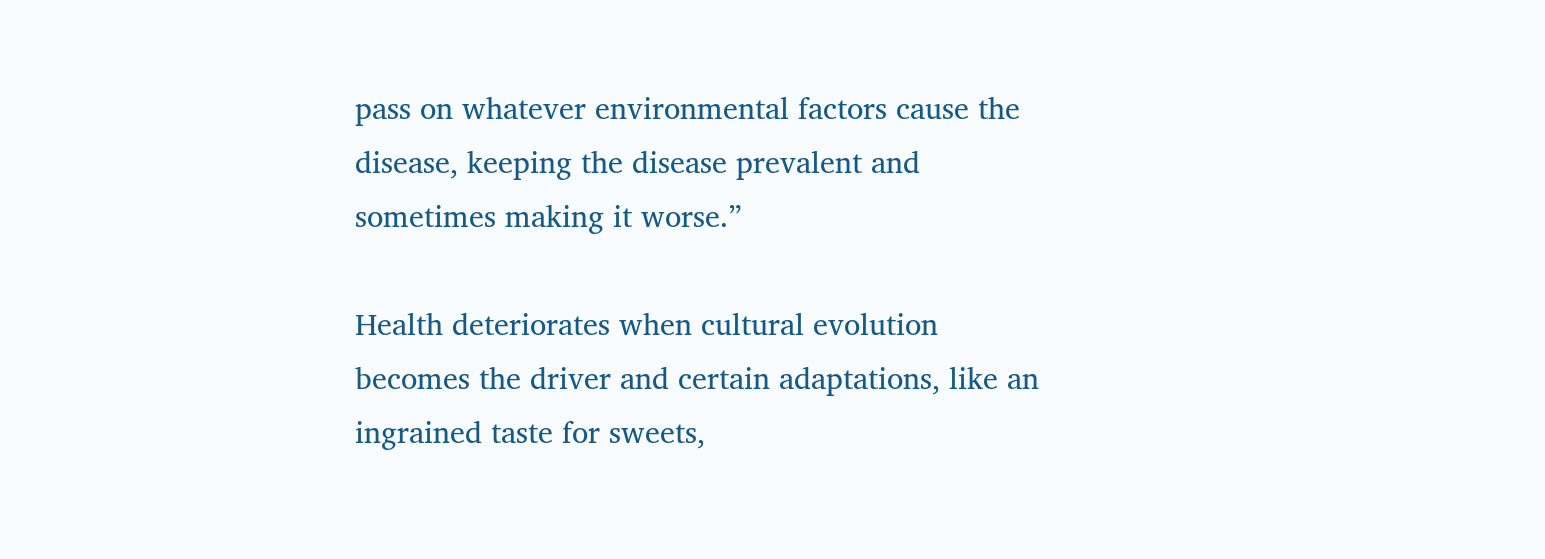pass on whatever environmental factors cause the disease, keeping the disease prevalent and sometimes making it worse.”

Health deteriorates when cultural evolution becomes the driver and certain adaptations, like an ingrained taste for sweets,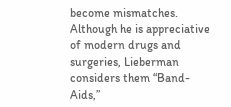become mismatches. Although he is appreciative of modern drugs and surgeries, Lieberman considers them “Band-Aids,”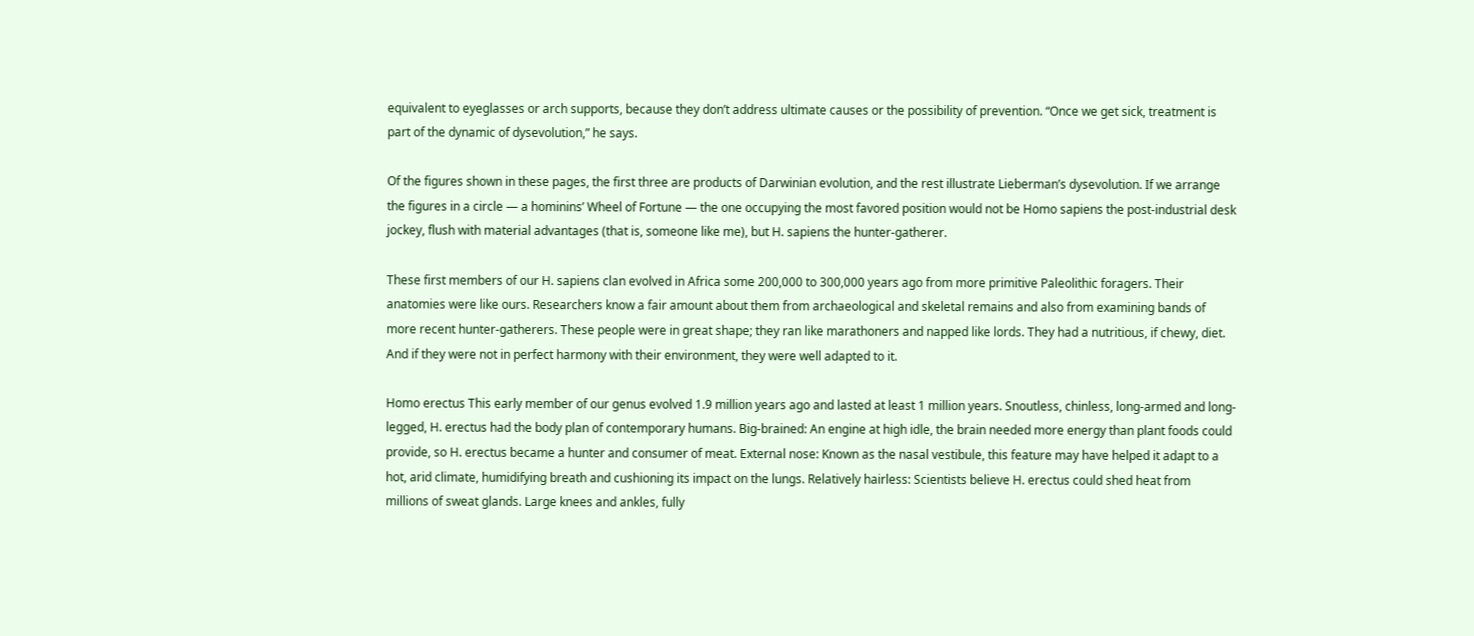equivalent to eyeglasses or arch supports, because they don’t address ultimate causes or the possibility of prevention. “Once we get sick, treatment is part of the dynamic of dysevolution,” he says.

Of the figures shown in these pages, the first three are products of Darwinian evolution, and the rest illustrate Lieberman’s dysevolution. If we arrange the figures in a circle — a hominins’ Wheel of Fortune — the one occupying the most favored position would not be Homo sapiens the post-industrial desk jockey, flush with material advantages (that is, someone like me), but H. sapiens the hunter-gatherer.

These first members of our H. sapiens clan evolved in Africa some 200,000 to 300,000 years ago from more primitive Paleolithic foragers. Their anatomies were like ours. Researchers know a fair amount about them from archaeological and skeletal remains and also from examining bands of more recent hunter-gatherers. These people were in great shape; they ran like marathoners and napped like lords. They had a nutritious, if chewy, diet. And if they were not in perfect harmony with their environment, they were well adapted to it.

Homo erectus This early member of our genus evolved 1.9 million years ago and lasted at least 1 million years. Snoutless, chinless, long-armed and long-legged, H. erectus had the body plan of contemporary humans. Big-brained: An engine at high idle, the brain needed more energy than plant foods could provide, so H. erectus became a hunter and consumer of meat. External nose: Known as the nasal vestibule, this feature may have helped it adapt to a hot, arid climate, humidifying breath and cushioning its impact on the lungs. Relatively hairless: Scientists believe H. erectus could shed heat from millions of sweat glands. Large knees and ankles, fully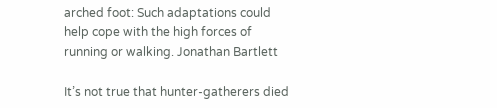arched foot: Such adaptations could help cope with the high forces of running or walking. Jonathan Bartlett

It’s not true that hunter-gatherers died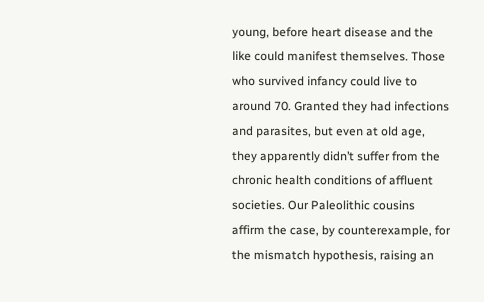young, before heart disease and the like could manifest themselves. Those who survived infancy could live to around 70. Granted they had infections and parasites, but even at old age, they apparently didn’t suffer from the chronic health conditions of affluent societies. Our Paleolithic cousins affirm the case, by counterexample, for the mismatch hypothesis, raising an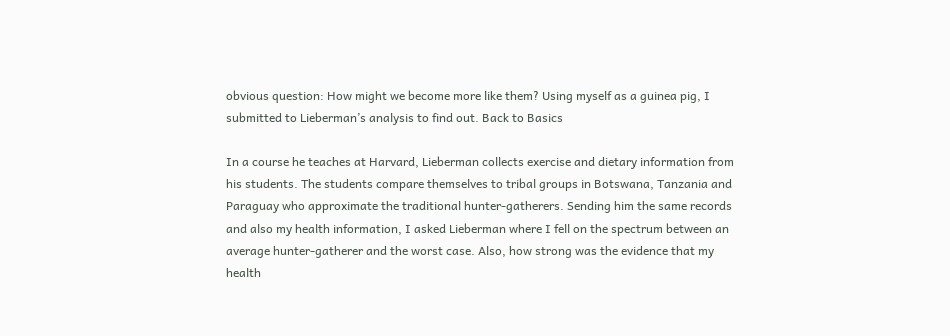obvious question: How might we become more like them? Using myself as a guinea pig, I submitted to Lieberman’s analysis to find out. Back to Basics

In a course he teaches at Harvard, Lieberman collects exercise and dietary information from his students. The students compare themselves to tribal groups in Botswana, Tanzania and Paraguay who approximate the traditional hunter-gatherers. Sending him the same records and also my health information, I asked Lieberman where I fell on the spectrum between an average hunter-gatherer and the worst case. Also, how strong was the evidence that my health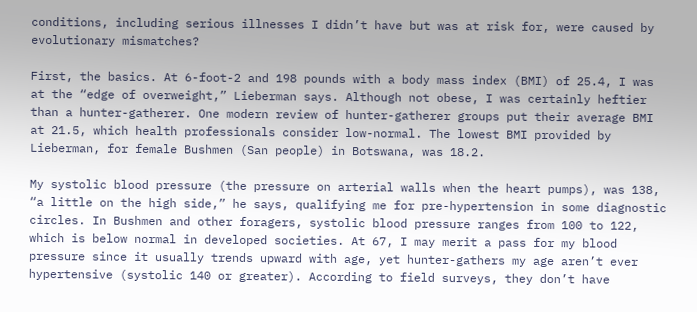conditions, including serious illnesses I didn’t have but was at risk for, were caused by evolutionary mismatches?

First, the basics. At 6-foot-2 and 198 pounds with a body mass index (BMI) of 25.4, I was at the “edge of overweight,” Lieberman says. Although not obese, I was certainly heftier than a hunter-gatherer. One modern review of hunter-gatherer groups put their average BMI at 21.5, which health professionals consider low-normal. The lowest BMI provided by Lieberman, for female Bushmen (San people) in Botswana, was 18.2.

My systolic blood pressure (the pressure on arterial walls when the heart pumps), was 138, “a little on the high side,” he says, qualifying me for pre-hypertension in some diagnostic circles. In Bushmen and other foragers, systolic blood pressure ranges from 100 to 122, which is below normal in developed societies. At 67, I may merit a pass for my blood pressure since it usually trends upward with age, yet hunter-gathers my age aren’t ever hypertensive (systolic 140 or greater). According to field surveys, they don’t have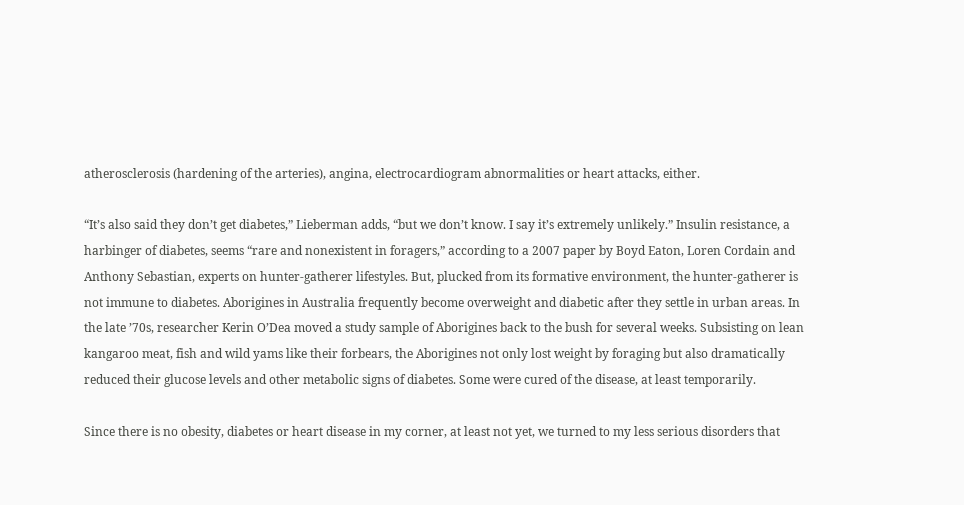atherosclerosis (hardening of the arteries), angina, electrocardiogram abnormalities or heart attacks, either.

“It’s also said they don’t get diabetes,” Lieberman adds, “but we don’t know. I say it’s extremely unlikely.” Insulin resistance, a harbinger of diabetes, seems “rare and nonexistent in foragers,” according to a 2007 paper by Boyd Eaton, Loren Cordain and Anthony Sebastian, experts on hunter-gatherer lifestyles. But, plucked from its formative environment, the hunter-gatherer is not immune to diabetes. Aborigines in Australia frequently become overweight and diabetic after they settle in urban areas. In the late ’70s, researcher Kerin O’Dea moved a study sample of Aborigines back to the bush for several weeks. Subsisting on lean kangaroo meat, fish and wild yams like their forbears, the Aborigines not only lost weight by foraging but also dramatically reduced their glucose levels and other metabolic signs of diabetes. Some were cured of the disease, at least temporarily.

Since there is no obesity, diabetes or heart disease in my corner, at least not yet, we turned to my less serious disorders that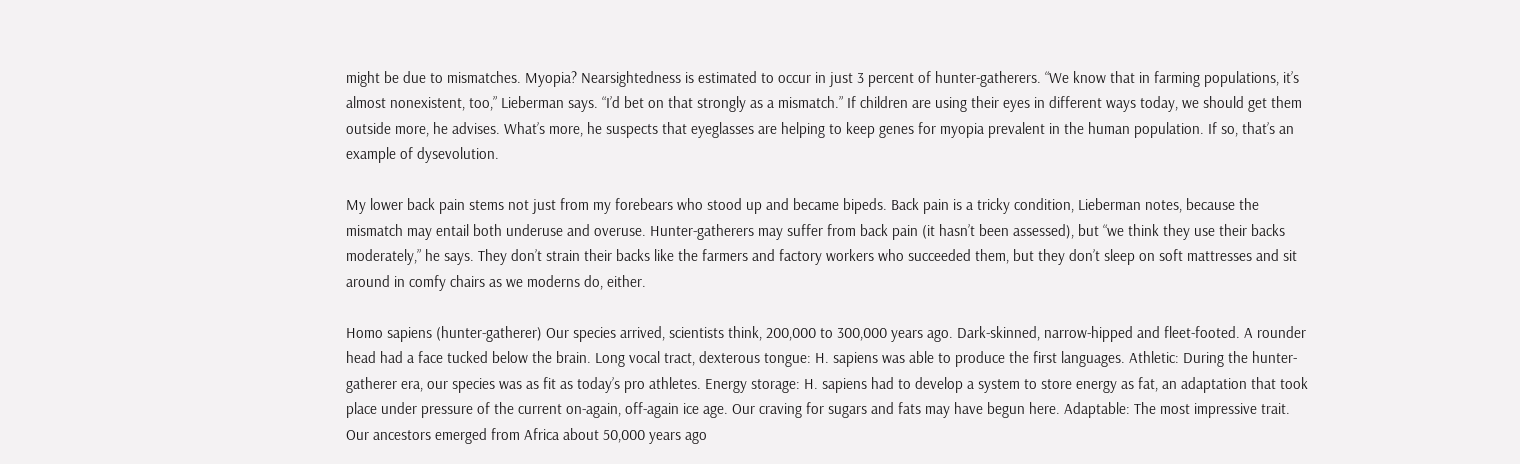might be due to mismatches. Myopia? Nearsightedness is estimated to occur in just 3 percent of hunter-gatherers. “We know that in farming populations, it’s almost nonexistent, too,” Lieberman says. “I’d bet on that strongly as a mismatch.” If children are using their eyes in different ways today, we should get them outside more, he advises. What’s more, he suspects that eyeglasses are helping to keep genes for myopia prevalent in the human population. If so, that’s an example of dysevolution.

My lower back pain stems not just from my forebears who stood up and became bipeds. Back pain is a tricky condition, Lieberman notes, because the mismatch may entail both underuse and overuse. Hunter-gatherers may suffer from back pain (it hasn’t been assessed), but “we think they use their backs moderately,” he says. They don’t strain their backs like the farmers and factory workers who succeeded them, but they don’t sleep on soft mattresses and sit around in comfy chairs as we moderns do, either.

Homo sapiens (hunter-gatherer) Our species arrived, scientists think, 200,000 to 300,000 years ago. Dark-skinned, narrow-hipped and fleet-footed. A rounder head had a face tucked below the brain. Long vocal tract, dexterous tongue: H. sapiens was able to produce the first languages. Athletic: During the hunter-gatherer era, our species was as fit as today’s pro athletes. Energy storage: H. sapiens had to develop a system to store energy as fat, an adaptation that took place under pressure of the current on-again, off-again ice age. Our craving for sugars and fats may have begun here. Adaptable: The most impressive trait. Our ancestors emerged from Africa about 50,000 years ago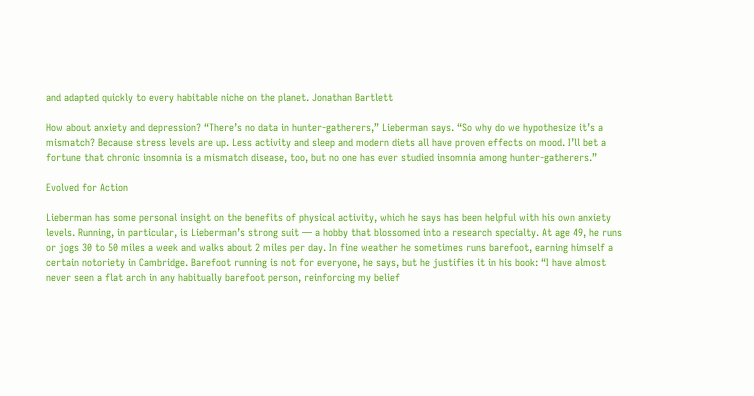and adapted quickly to every habitable niche on the planet. Jonathan Bartlett

How about anxiety and depression? “There’s no data in hunter-gatherers,” Lieberman says. “So why do we hypothesize it’s a mismatch? Because stress levels are up. Less activity and sleep and modern diets all have proven effects on mood. I’ll bet a fortune that chronic insomnia is a mismatch disease, too, but no one has ever studied insomnia among hunter-gatherers.”

Evolved for Action

Lieberman has some personal insight on the benefits of physical activity, which he says has been helpful with his own anxiety levels. Running, in particular, is Lieberman’s strong suit — a hobby that blossomed into a research specialty. At age 49, he runs or jogs 30 to 50 miles a week and walks about 2 miles per day. In fine weather he sometimes runs barefoot, earning himself a certain notoriety in Cambridge. Barefoot running is not for everyone, he says, but he justifies it in his book: “I have almost never seen a flat arch in any habitually barefoot person, reinforcing my belief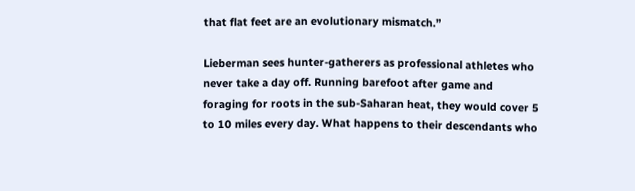that flat feet are an evolutionary mismatch.”

Lieberman sees hunter-gatherers as professional athletes who never take a day off. Running barefoot after game and foraging for roots in the sub-Saharan heat, they would cover 5 to 10 miles every day. What happens to their descendants who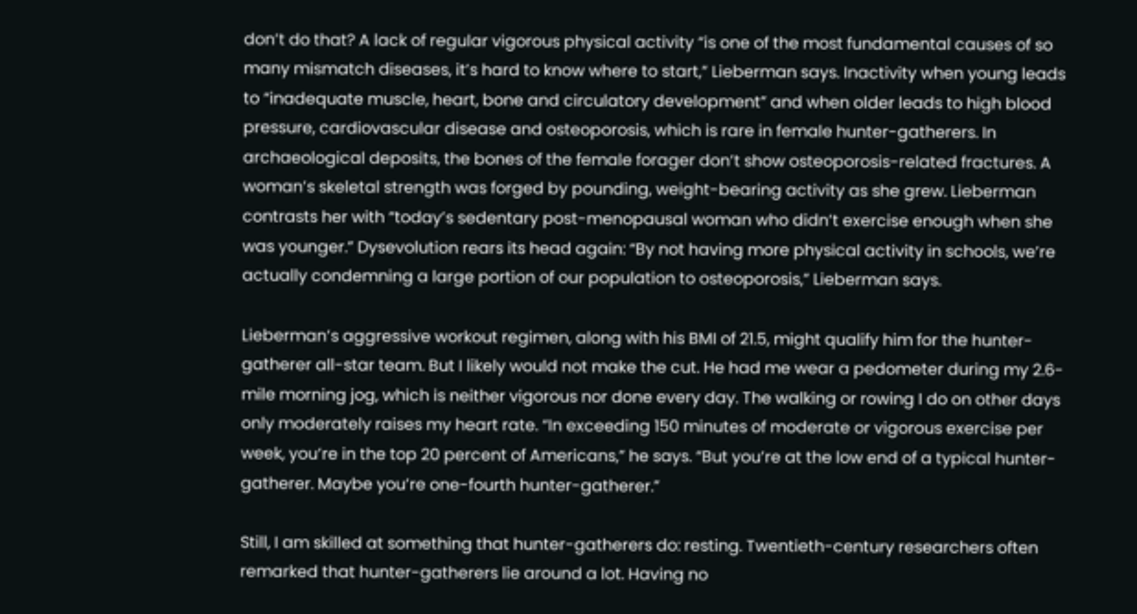don’t do that? A lack of regular vigorous physical activity “is one of the most fundamental causes of so many mismatch diseases, it’s hard to know where to start,” Lieberman says. Inactivity when young leads to “inadequate muscle, heart, bone and circulatory development” and when older leads to high blood pressure, cardiovascular disease and osteoporosis, which is rare in female hunter-gatherers. In archaeological deposits, the bones of the female forager don’t show osteoporosis-related fractures. A woman’s skeletal strength was forged by pounding, weight-bearing activity as she grew. Lieberman contrasts her with “today’s sedentary post-menopausal woman who didn’t exercise enough when she was younger.” Dysevolution rears its head again: “By not having more physical activity in schools, we’re actually condemning a large portion of our population to osteoporosis,” Lieberman says.

Lieberman’s aggressive workout regimen, along with his BMI of 21.5, might qualify him for the hunter-gatherer all-star team. But I likely would not make the cut. He had me wear a pedometer during my 2.6-mile morning jog, which is neither vigorous nor done every day. The walking or rowing I do on other days only moderately raises my heart rate. “In exceeding 150 minutes of moderate or vigorous exercise per week, you’re in the top 20 percent of Americans,” he says. “But you’re at the low end of a typical hunter-gatherer. Maybe you’re one-fourth hunter-gatherer.”

Still, I am skilled at something that hunter-gatherers do: resting. Twentieth-century researchers often remarked that hunter-gatherers lie around a lot. Having no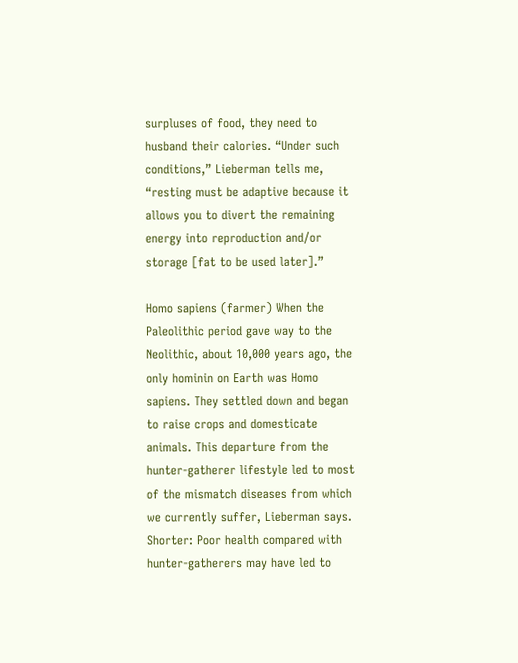surpluses of food, they need to husband their calories. “Under such conditions,” Lieberman tells me, “resting must be adaptive because it allows you to divert the remaining energy into reproduction and/or storage [fat to be used later].”

Homo sapiens (farmer) When the Paleolithic period gave way to the Neolithic, about 10,000 years ago, the only hominin on Earth was Homo sapiens. They settled down and began to raise crops and domesticate animals. This departure from the hunter-gatherer lifestyle led to most of the mismatch diseases from which we currently suffer, Lieberman says. Shorter: Poor health compared with hunter-gatherers may have led to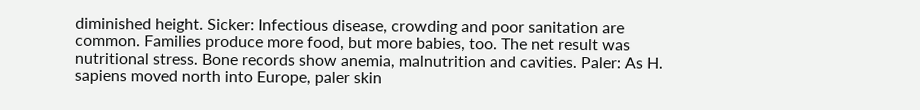diminished height. Sicker: Infectious disease, crowding and poor sanitation are common. Families produce more food, but more babies, too. The net result was nutritional stress. Bone records show anemia, malnutrition and cavities. Paler: As H. sapiens moved north into Europe, paler skin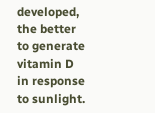developed, the better to generate vitamin D in response to sunlight.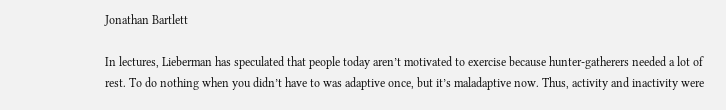Jonathan Bartlett

In lectures, Lieberman has speculated that people today aren’t motivated to exercise because hunter-gatherers needed a lot of rest. To do nothing when you didn’t have to was adaptive once, but it’s maladaptive now. Thus, activity and inactivity were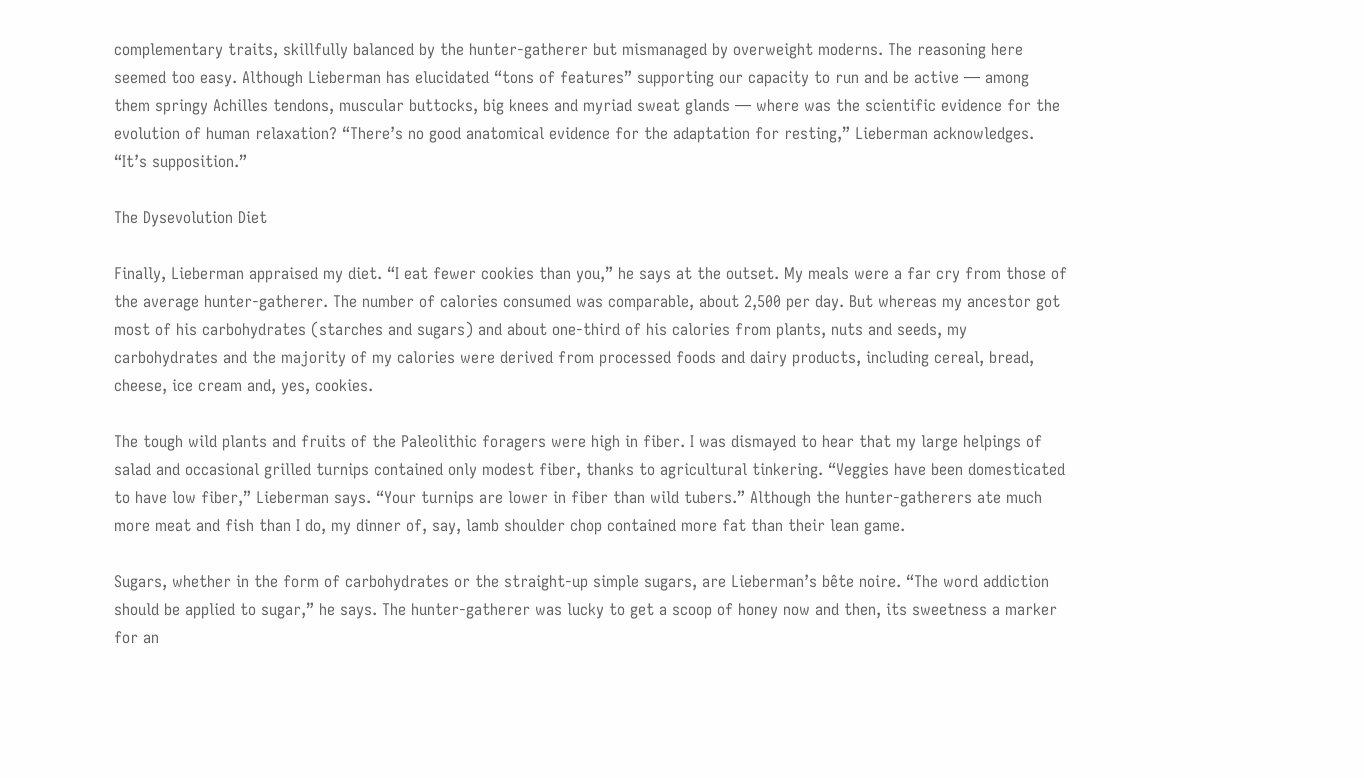complementary traits, skillfully balanced by the hunter-gatherer but mismanaged by overweight moderns. The reasoning here seemed too easy. Although Lieberman has elucidated “tons of features” supporting our capacity to run and be active — among them springy Achilles tendons, muscular buttocks, big knees and myriad sweat glands — where was the scientific evidence for the evolution of human relaxation? “There’s no good anatomical evidence for the adaptation for resting,” Lieberman acknowledges. “It’s supposition.”

The Dysevolution Diet

Finally, Lieberman appraised my diet. “I eat fewer cookies than you,” he says at the outset. My meals were a far cry from those of the average hunter-gatherer. The number of calories consumed was comparable, about 2,500 per day. But whereas my ancestor got most of his carbohydrates (starches and sugars) and about one-third of his calories from plants, nuts and seeds, my carbohydrates and the majority of my calories were derived from processed foods and dairy products, including cereal, bread, cheese, ice cream and, yes, cookies.

The tough wild plants and fruits of the Paleolithic foragers were high in fiber. I was dismayed to hear that my large helpings of salad and occasional grilled turnips contained only modest fiber, thanks to agricultural tinkering. “Veggies have been domesticated to have low fiber,” Lieberman says. “Your turnips are lower in fiber than wild tubers.” Although the hunter-gatherers ate much more meat and fish than I do, my dinner of, say, lamb shoulder chop contained more fat than their lean game.

Sugars, whether in the form of carbohydrates or the straight-up simple sugars, are Lieberman’s bête noire. “The word addiction should be applied to sugar,” he says. The hunter-gatherer was lucky to get a scoop of honey now and then, its sweetness a marker for an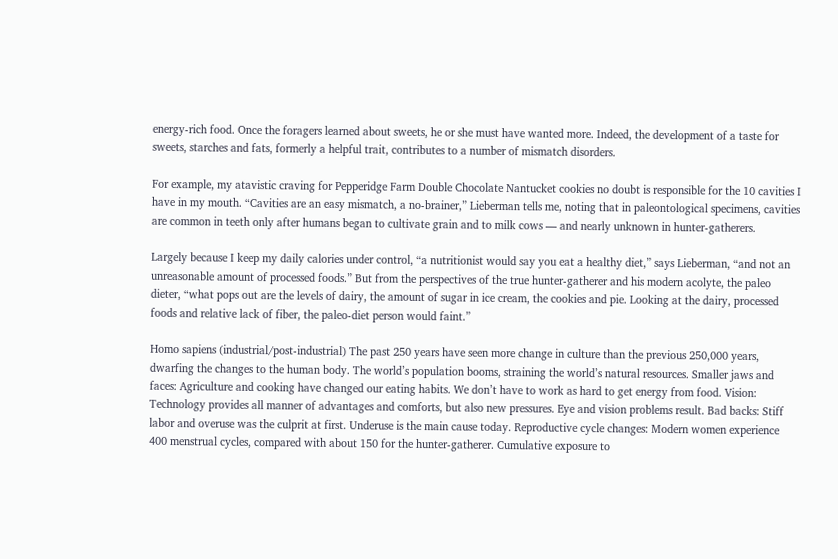energy-rich food. Once the foragers learned about sweets, he or she must have wanted more. Indeed, the development of a taste for sweets, starches and fats, formerly a helpful trait, contributes to a number of mismatch disorders.

For example, my atavistic craving for Pepperidge Farm Double Chocolate Nantucket cookies no doubt is responsible for the 10 cavities I have in my mouth. “Cavities are an easy mismatch, a no-brainer,” Lieberman tells me, noting that in paleontological specimens, cavities are common in teeth only after humans began to cultivate grain and to milk cows — and nearly unknown in hunter-gatherers.

Largely because I keep my daily calories under control, “a nutritionist would say you eat a healthy diet,” says Lieberman, “and not an unreasonable amount of processed foods.” But from the perspectives of the true hunter-gatherer and his modern acolyte, the paleo dieter, “what pops out are the levels of dairy, the amount of sugar in ice cream, the cookies and pie. Looking at the dairy, processed foods and relative lack of fiber, the paleo-diet person would faint.”

Homo sapiens (industrial/post-industrial) The past 250 years have seen more change in culture than the previous 250,000 years, dwarfing the changes to the human body. The world’s population booms, straining the world’s natural resources. Smaller jaws and faces: Agriculture and cooking have changed our eating habits. We don’t have to work as hard to get energy from food. Vision: Technology provides all manner of advantages and comforts, but also new pressures. Eye and vision problems result. Bad backs: Stiff labor and overuse was the culprit at first. Underuse is the main cause today. Reproductive cycle changes: Modern women experience 400 menstrual cycles, compared with about 150 for the hunter-gatherer. Cumulative exposure to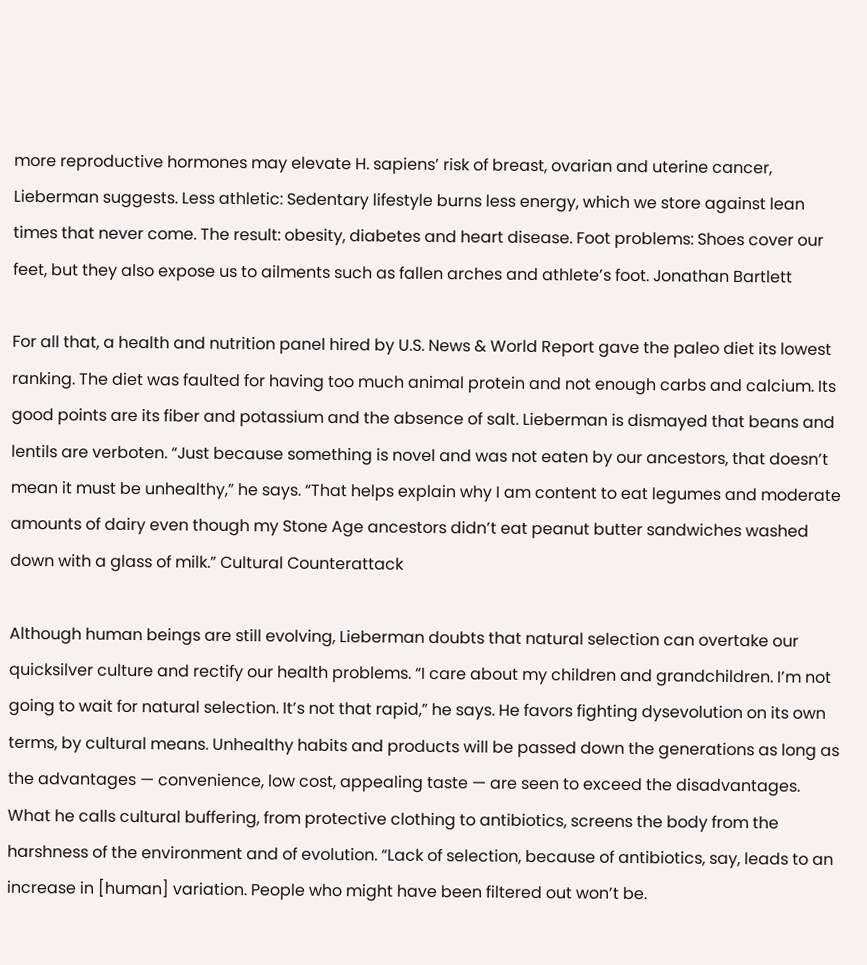more reproductive hormones may elevate H. sapiens’ risk of breast, ovarian and uterine cancer, Lieberman suggests. Less athletic: Sedentary lifestyle burns less energy, which we store against lean times that never come. The result: obesity, diabetes and heart disease. Foot problems: Shoes cover our feet, but they also expose us to ailments such as fallen arches and athlete’s foot. Jonathan Bartlett

For all that, a health and nutrition panel hired by U.S. News & World Report gave the paleo diet its lowest ranking. The diet was faulted for having too much animal protein and not enough carbs and calcium. Its good points are its fiber and potassium and the absence of salt. Lieberman is dismayed that beans and lentils are verboten. “Just because something is novel and was not eaten by our ancestors, that doesn’t mean it must be unhealthy,” he says. “That helps explain why I am content to eat legumes and moderate amounts of dairy even though my Stone Age ancestors didn’t eat peanut butter sandwiches washed down with a glass of milk.” Cultural Counterattack

Although human beings are still evolving, Lieberman doubts that natural selection can overtake our quicksilver culture and rectify our health problems. “I care about my children and grandchildren. I’m not going to wait for natural selection. It’s not that rapid,” he says. He favors fighting dysevolution on its own terms, by cultural means. Unhealthy habits and products will be passed down the generations as long as the advantages — convenience, low cost, appealing taste — are seen to exceed the disadvantages. What he calls cultural buffering, from protective clothing to antibiotics, screens the body from the harshness of the environment and of evolution. “Lack of selection, because of antibiotics, say, leads to an increase in [human] variation. People who might have been filtered out won’t be.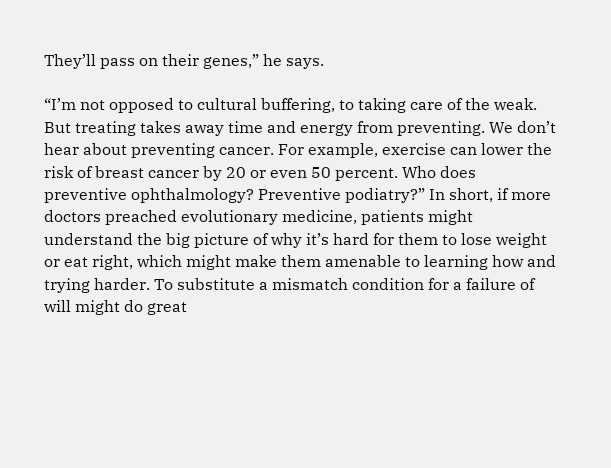They’ll pass on their genes,” he says.

“I’m not opposed to cultural buffering, to taking care of the weak. But treating takes away time and energy from preventing. We don’t hear about preventing cancer. For example, exercise can lower the risk of breast cancer by 20 or even 50 percent. Who does preventive ophthalmology? Preventive podiatry?” In short, if more doctors preached evolutionary medicine, patients might understand the big picture of why it’s hard for them to lose weight or eat right, which might make them amenable to learning how and trying harder. To substitute a mismatch condition for a failure of will might do great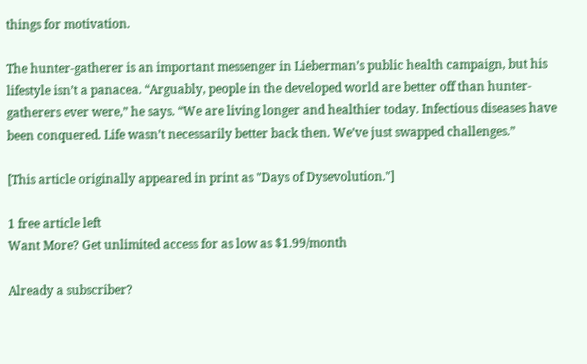things for motivation.

The hunter-gatherer is an important messenger in Lieberman’s public health campaign, but his lifestyle isn’t a panacea. “Arguably, people in the developed world are better off than hunter-gatherers ever were,” he says. “We are living longer and healthier today. Infectious diseases have been conquered. Life wasn’t necessarily better back then. We’ve just swapped challenges.”

[This article originally appeared in print as "Days of Dysevolution."]

1 free article left
Want More? Get unlimited access for as low as $1.99/month

Already a subscriber?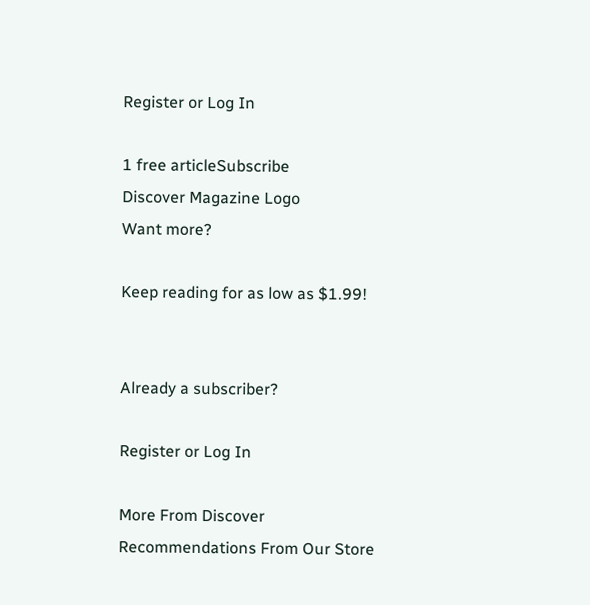Register or Log In

1 free articleSubscribe
Discover Magazine Logo
Want more?

Keep reading for as low as $1.99!


Already a subscriber?

Register or Log In

More From Discover
Recommendations From Our Store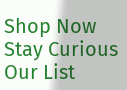Shop Now
Stay Curious
Our List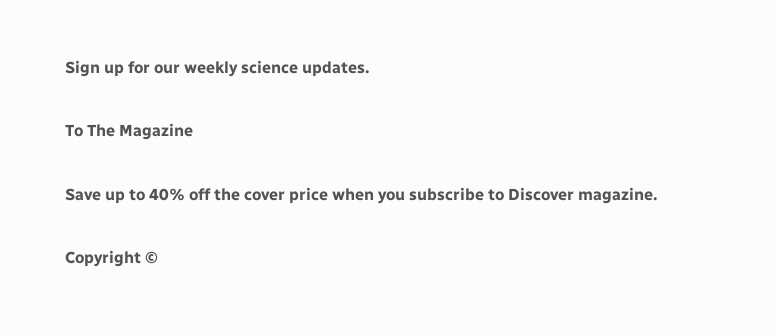Sign up for our weekly science updates.

To The Magazine

Save up to 40% off the cover price when you subscribe to Discover magazine.

Copyright ©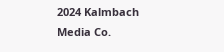2024 Kalmbach Media Co.